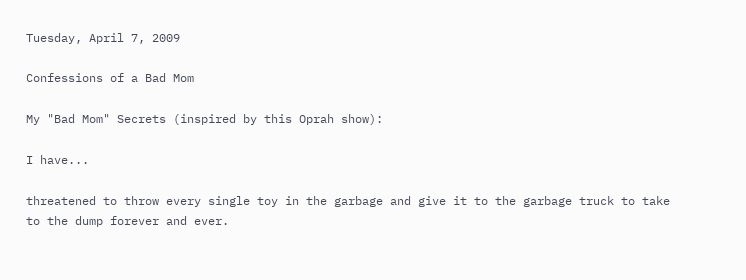Tuesday, April 7, 2009

Confessions of a Bad Mom

My "Bad Mom" Secrets (inspired by this Oprah show):

I have...

threatened to throw every single toy in the garbage and give it to the garbage truck to take to the dump forever and ever.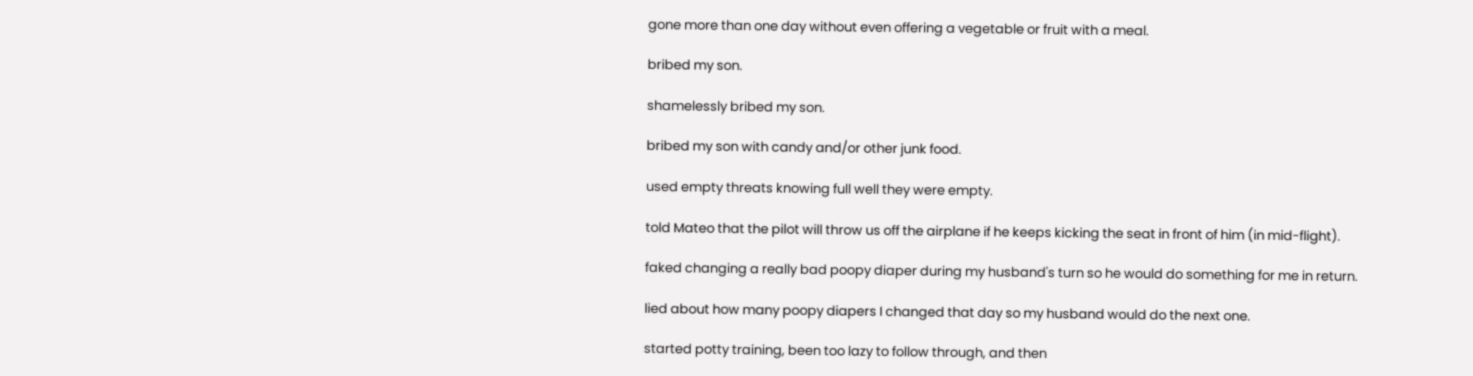gone more than one day without even offering a vegetable or fruit with a meal.

bribed my son.

shamelessly bribed my son.

bribed my son with candy and/or other junk food.

used empty threats knowing full well they were empty.

told Mateo that the pilot will throw us off the airplane if he keeps kicking the seat in front of him (in mid-flight).

faked changing a really bad poopy diaper during my husband's turn so he would do something for me in return.

lied about how many poopy diapers I changed that day so my husband would do the next one.

started potty training, been too lazy to follow through, and then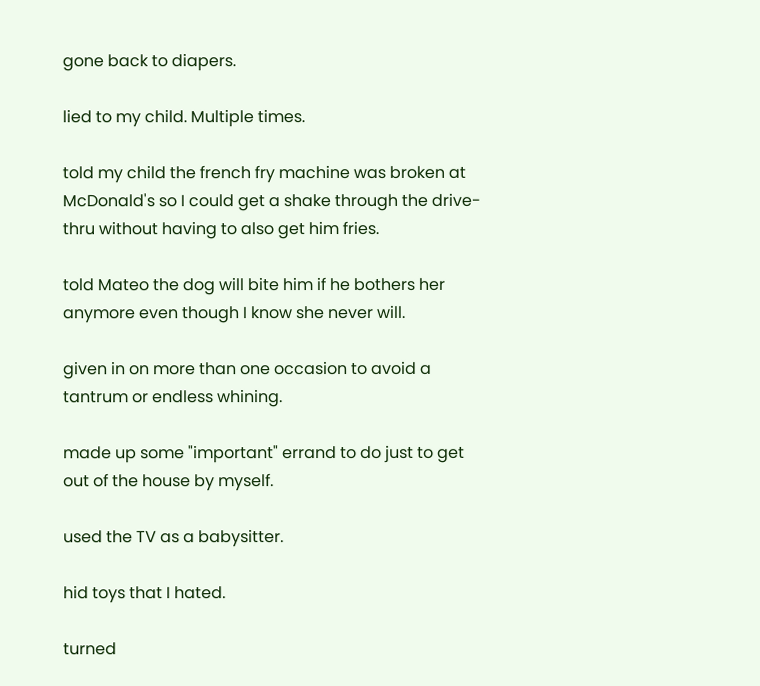gone back to diapers.

lied to my child. Multiple times.

told my child the french fry machine was broken at McDonald's so I could get a shake through the drive-thru without having to also get him fries.

told Mateo the dog will bite him if he bothers her anymore even though I know she never will.

given in on more than one occasion to avoid a tantrum or endless whining.

made up some "important" errand to do just to get out of the house by myself.

used the TV as a babysitter.

hid toys that I hated.

turned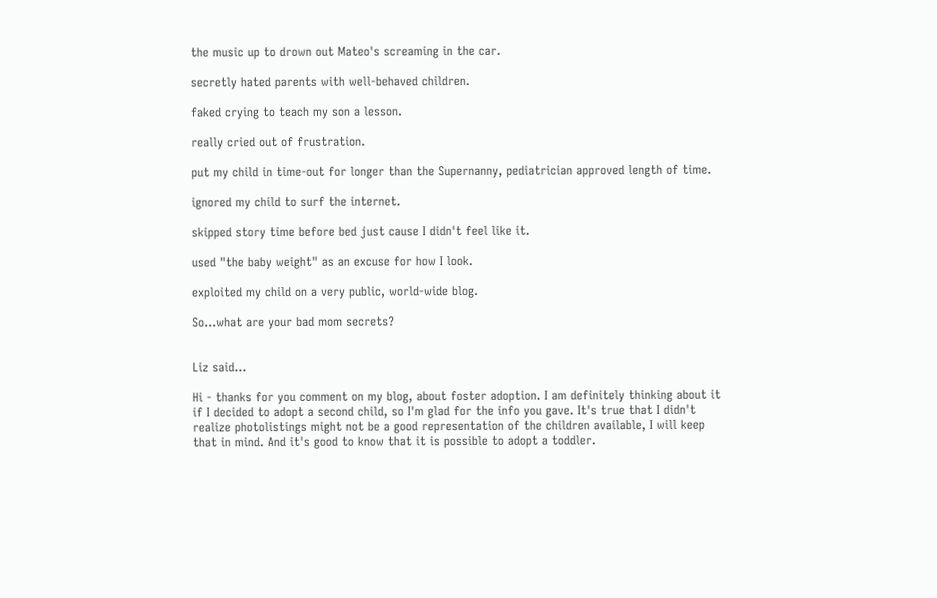the music up to drown out Mateo's screaming in the car.

secretly hated parents with well-behaved children.

faked crying to teach my son a lesson.

really cried out of frustration.

put my child in time-out for longer than the Supernanny, pediatrician approved length of time.

ignored my child to surf the internet.

skipped story time before bed just cause I didn't feel like it.

used "the baby weight" as an excuse for how I look.

exploited my child on a very public, world-wide blog.

So...what are your bad mom secrets?


Liz said...

Hi - thanks for you comment on my blog, about foster adoption. I am definitely thinking about it if I decided to adopt a second child, so I'm glad for the info you gave. It's true that I didn't realize photolistings might not be a good representation of the children available, I will keep that in mind. And it's good to know that it is possible to adopt a toddler.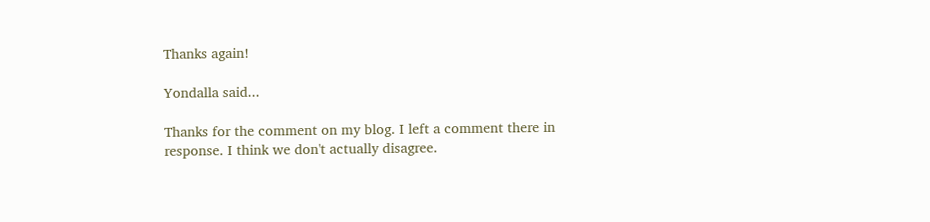Thanks again!

Yondalla said...

Thanks for the comment on my blog. I left a comment there in response. I think we don't actually disagree.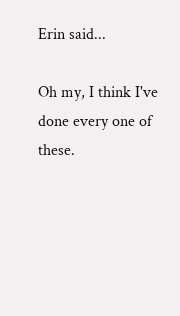Erin said...

Oh my, I think I've done every one of these.